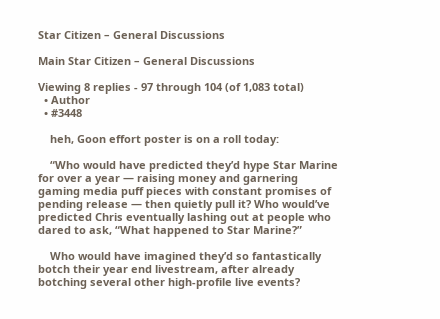Star Citizen – General Discussions

Main Star Citizen – General Discussions

Viewing 8 replies - 97 through 104 (of 1,083 total)
  • Author
  • #3448

    heh, Goon effort poster is on a roll today:

    “Who would have predicted they’d hype Star Marine for over a year — raising money and garnering gaming media puff pieces with constant promises of pending release — then quietly pull it? Who would’ve predicted Chris eventually lashing out at people who dared to ask, “What happened to Star Marine?”

    Who would have imagined they’d so fantastically botch their year end livestream, after already botching several other high-profile live events?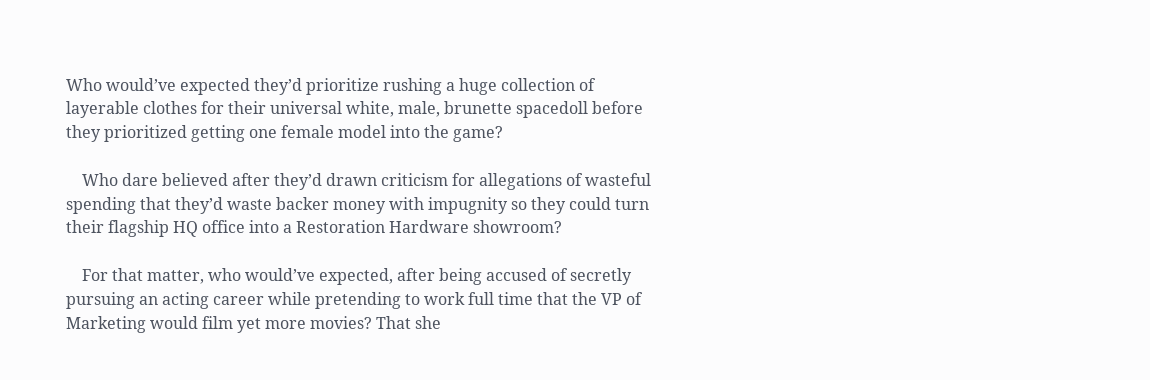Who would’ve expected they’d prioritize rushing a huge collection of layerable clothes for their universal white, male, brunette spacedoll before they prioritized getting one female model into the game?

    Who dare believed after they’d drawn criticism for allegations of wasteful spending that they’d waste backer money with impugnity so they could turn their flagship HQ office into a Restoration Hardware showroom?

    For that matter, who would’ve expected, after being accused of secretly pursuing an acting career while pretending to work full time that the VP of Marketing would film yet more movies? That she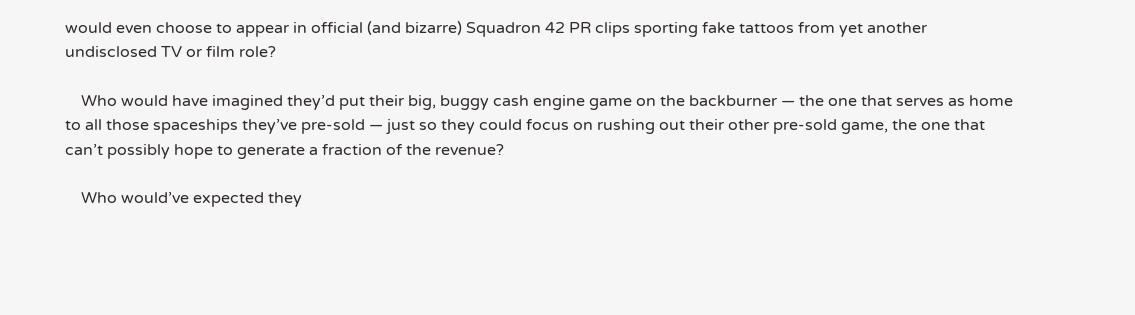would even choose to appear in official (and bizarre) Squadron 42 PR clips sporting fake tattoos from yet another undisclosed TV or film role?

    Who would have imagined they’d put their big, buggy cash engine game on the backburner — the one that serves as home to all those spaceships they’ve pre-sold — just so they could focus on rushing out their other pre-sold game, the one that can’t possibly hope to generate a fraction of the revenue?

    Who would’ve expected they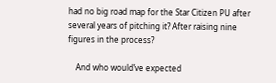had no big road map for the Star Citizen PU after several years of pitching it? After raising nine figures in the process?

    And who would’ve expected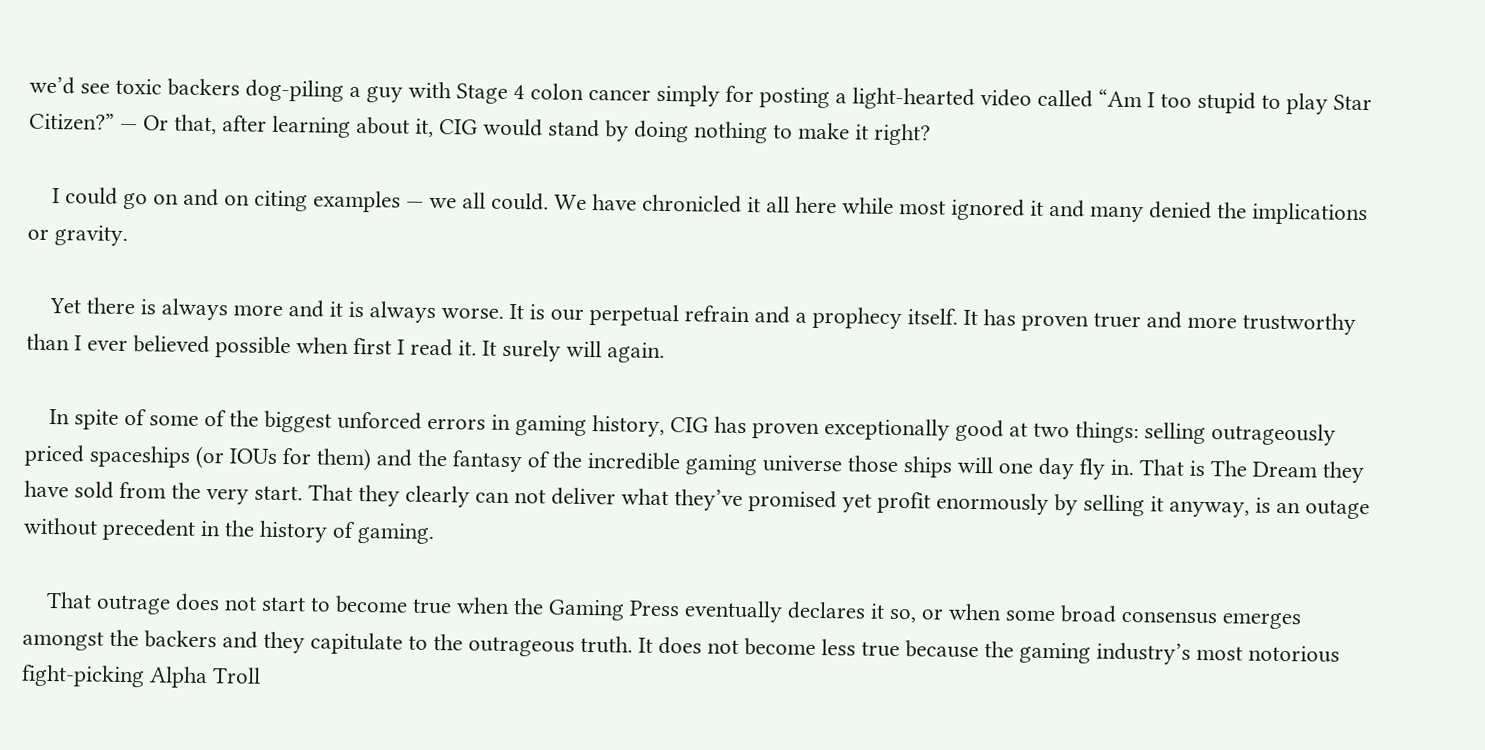we’d see toxic backers dog-piling a guy with Stage 4 colon cancer simply for posting a light-hearted video called “Am I too stupid to play Star Citizen?” — Or that, after learning about it, CIG would stand by doing nothing to make it right?

    I could go on and on citing examples — we all could. We have chronicled it all here while most ignored it and many denied the implications or gravity.

    Yet there is always more and it is always worse. It is our perpetual refrain and a prophecy itself. It has proven truer and more trustworthy than I ever believed possible when first I read it. It surely will again.

    In spite of some of the biggest unforced errors in gaming history, CIG has proven exceptionally good at two things: selling outrageously priced spaceships (or IOUs for them) and the fantasy of the incredible gaming universe those ships will one day fly in. That is The Dream they have sold from the very start. That they clearly can not deliver what they’ve promised yet profit enormously by selling it anyway, is an outage without precedent in the history of gaming.

    That outrage does not start to become true when the Gaming Press eventually declares it so, or when some broad consensus emerges amongst the backers and they capitulate to the outrageous truth. It does not become less true because the gaming industry’s most notorious fight-picking Alpha Troll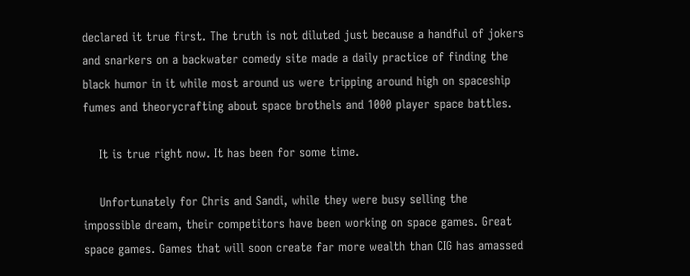declared it true first. The truth is not diluted just because a handful of jokers and snarkers on a backwater comedy site made a daily practice of finding the black humor in it while most around us were tripping around high on spaceship fumes and theorycrafting about space brothels and 1000 player space battles.

    It is true right now. It has been for some time.

    Unfortunately for Chris and Sandi, while they were busy selling the impossible dream, their competitors have been working on space games. Great space games. Games that will soon create far more wealth than CIG has amassed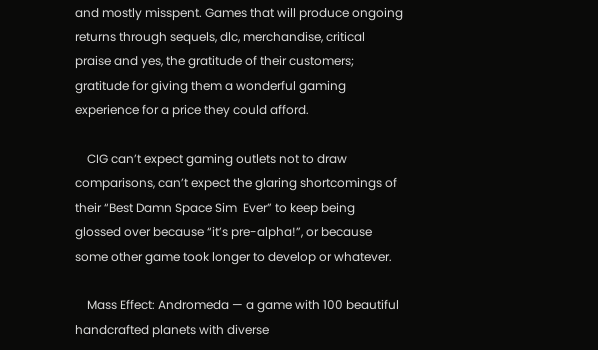and mostly misspent. Games that will produce ongoing returns through sequels, dlc, merchandise, critical praise and yes, the gratitude of their customers; gratitude for giving them a wonderful gaming experience for a price they could afford.

    CIG can’t expect gaming outlets not to draw comparisons, can’t expect the glaring shortcomings of their “Best Damn Space Sim  Ever” to keep being glossed over because “it’s pre-alpha!”, or because some other game took longer to develop or whatever.

    Mass Effect: Andromeda — a game with 100 beautiful handcrafted planets with diverse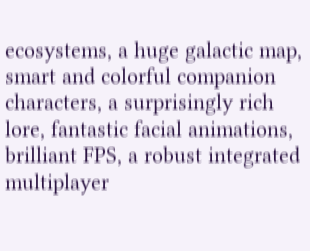ecosystems, a huge galactic map, smart and colorful companion characters, a surprisingly rich lore, fantastic facial animations, brilliant FPS, a robust integrated multiplayer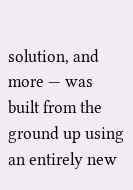solution, and more — was built from the ground up using an entirely new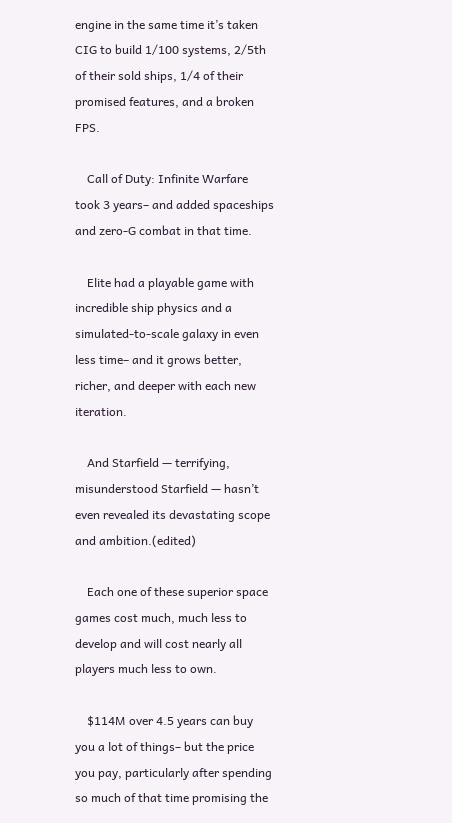engine in the same time it’s taken CIG to build 1/100 systems, 2/5th of their sold ships, 1/4 of their promised features, and a broken FPS.

    Call of Duty: Infinite Warfare took 3 years– and added spaceships and zero-G combat in that time.

    Elite had a playable game with incredible ship physics and a simulated-to-scale galaxy in even less time– and it grows better, richer, and deeper with each new iteration.

    And Starfield — terrifying, misunderstood Starfield — hasn’t even revealed its devastating scope and ambition.(edited)

    Each one of these superior space games cost much, much less to develop and will cost nearly all players much less to own.

    $114M over 4.5 years can buy you a lot of things– but the price you pay, particularly after spending so much of that time promising the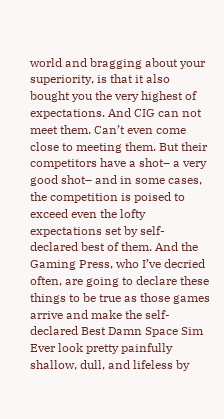world and bragging about your superiority, is that it also bought you the very highest of expectations. And CIG can not meet them. Can’t even come close to meeting them. But their competitors have a shot– a very good shot– and in some cases, the competition is poised to exceed even the lofty expectations set by self-declared best of them. And the Gaming Press, who I’ve decried often, are going to declare these things to be true as those games arrive and make the self-declared Best Damn Space Sim Ever look pretty painfully shallow, dull, and lifeless by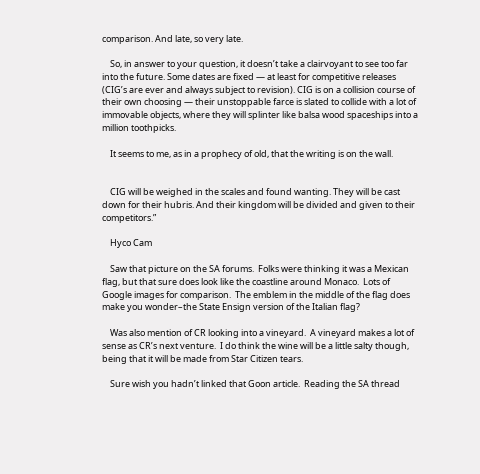comparison. And late, so very late.

    So, in answer to your question, it doesn’t take a clairvoyant to see too far into the future. Some dates are fixed — at least for competitive releases (CIG’s are ever and always subject to revision). CIG is on a collision course of their own choosing — their unstoppable farce is slated to collide with a lot of immovable objects, where they will splinter like balsa wood spaceships into a million toothpicks.

    It seems to me, as in a prophecy of old, that the writing is on the wall.


    CIG will be weighed in the scales and found wanting. They will be cast down for their hubris. And their kingdom will be divided and given to their competitors.”

    Hyco Cam

    Saw that picture on the SA forums.  Folks were thinking it was a Mexican flag, but that sure does look like the coastline around Monaco.  Lots of Google images for comparison.  The emblem in the middle of the flag does make you wonder–the State Ensign version of the Italian flag?

    Was also mention of CR looking into a vineyard.  A vineyard makes a lot of sense as CR’s next venture.  I do think the wine will be a little salty though, being that it will be made from Star Citizen tears.

    Sure wish you hadn’t linked that Goon article.  Reading the SA thread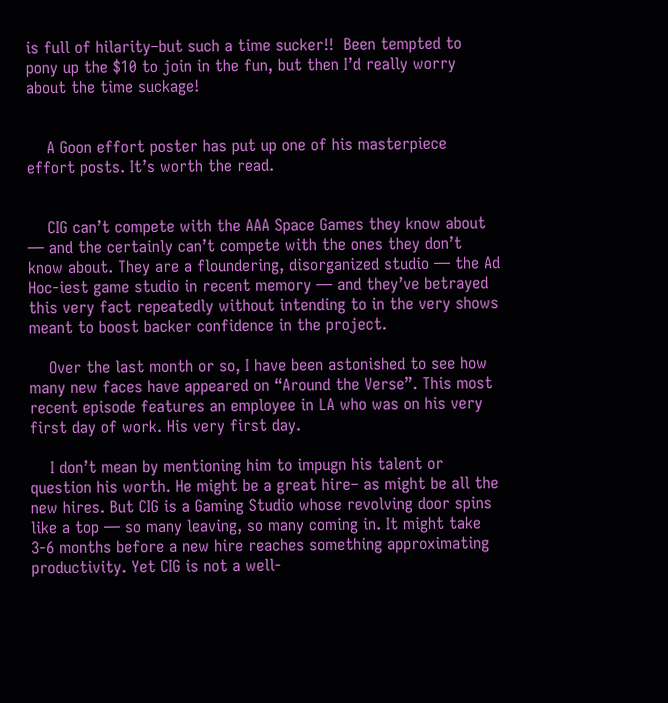is full of hilarity–but such a time sucker!!  Been tempted to pony up the $10 to join in the fun, but then I’d really worry about the time suckage!


    A Goon effort poster has put up one of his masterpiece effort posts. It’s worth the read.


    CIG can’t compete with the AAA Space Games they know about — and the certainly can’t compete with the ones they don’t know about. They are a floundering, disorganized studio — the Ad Hoc-iest game studio in recent memory — and they’ve betrayed this very fact repeatedly without intending to in the very shows meant to boost backer confidence in the project.

    Over the last month or so, I have been astonished to see how many new faces have appeared on “Around the Verse”. This most recent episode features an employee in LA who was on his very first day of work. His very first day.

    I don’t mean by mentioning him to impugn his talent or question his worth. He might be a great hire– as might be all the new hires. But CIG is a Gaming Studio whose revolving door spins like a top — so many leaving, so many coming in. It might take 3-6 months before a new hire reaches something approximating productivity. Yet CIG is not a well-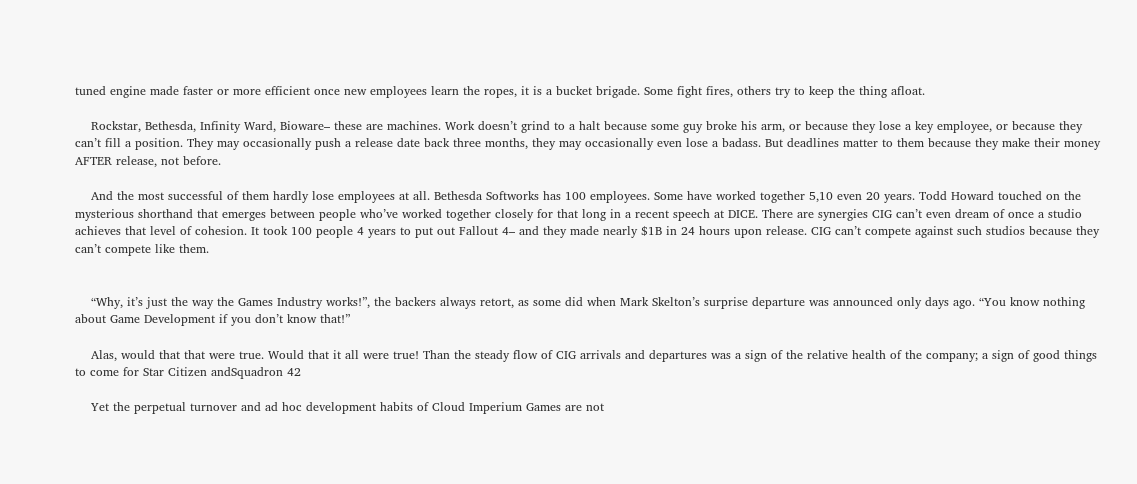tuned engine made faster or more efficient once new employees learn the ropes, it is a bucket brigade. Some fight fires, others try to keep the thing afloat.

    Rockstar, Bethesda, Infinity Ward, Bioware– these are machines. Work doesn’t grind to a halt because some guy broke his arm, or because they lose a key employee, or because they can’t fill a position. They may occasionally push a release date back three months, they may occasionally even lose a badass. But deadlines matter to them because they make their money AFTER release, not before.

    And the most successful of them hardly lose employees at all. Bethesda Softworks has 100 employees. Some have worked together 5,10 even 20 years. Todd Howard touched on the mysterious shorthand that emerges between people who’ve worked together closely for that long in a recent speech at DICE. There are synergies CIG can’t even dream of once a studio achieves that level of cohesion. It took 100 people 4 years to put out Fallout 4– and they made nearly $1B in 24 hours upon release. CIG can’t compete against such studios because they can’t compete like them.


    “Why, it’s just the way the Games Industry works!”, the backers always retort, as some did when Mark Skelton’s surprise departure was announced only days ago. “You know nothing about Game Development if you don’t know that!”

    Alas, would that that were true. Would that it all were true! Than the steady flow of CIG arrivals and departures was a sign of the relative health of the company; a sign of good things to come for Star Citizen andSquadron 42

    Yet the perpetual turnover and ad hoc development habits of Cloud Imperium Games are not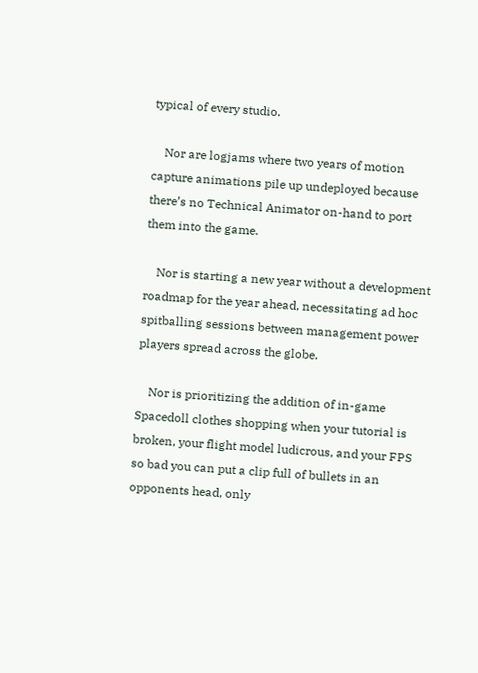typical of every studio.

    Nor are logjams where two years of motion capture animations pile up undeployed because there’s no Technical Animator on-hand to port them into the game.

    Nor is starting a new year without a development roadmap for the year ahead, necessitating ad hoc spitballing sessions between management power players spread across the globe.

    Nor is prioritizing the addition of in-game Spacedoll clothes shopping when your tutorial is broken, your flight model ludicrous, and your FPS so bad you can put a clip full of bullets in an opponents head, only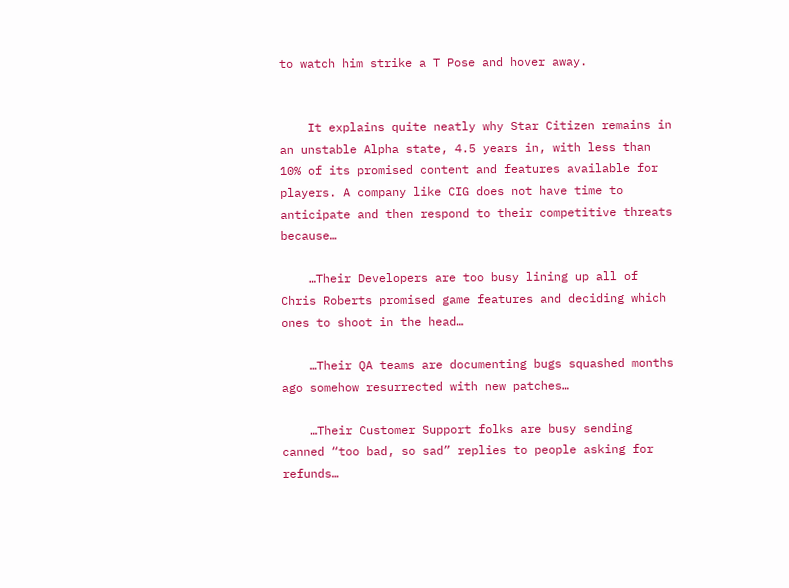to watch him strike a T Pose and hover away.


    It explains quite neatly why Star Citizen remains in an unstable Alpha state, 4.5 years in, with less than 10% of its promised content and features available for players. A company like CIG does not have time to anticipate and then respond to their competitive threats because…

    …Their Developers are too busy lining up all of Chris Roberts promised game features and deciding which ones to shoot in the head…

    …Their QA teams are documenting bugs squashed months ago somehow resurrected with new patches…

    …Their Customer Support folks are busy sending canned “too bad, so sad” replies to people asking for refunds…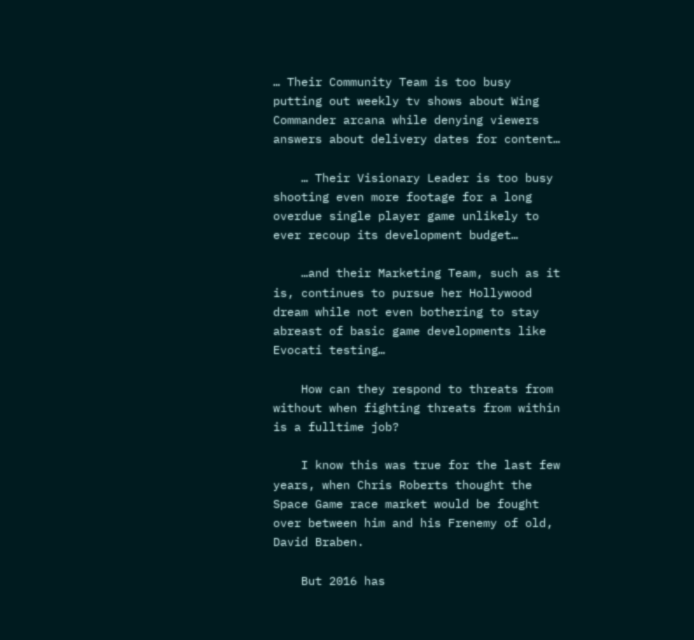… Their Community Team is too busy putting out weekly tv shows about Wing Commander arcana while denying viewers answers about delivery dates for content…

    … Their Visionary Leader is too busy shooting even more footage for a long overdue single player game unlikely to ever recoup its development budget…

    …and their Marketing Team, such as it is, continues to pursue her Hollywood dream while not even bothering to stay abreast of basic game developments like Evocati testing…

    How can they respond to threats from without when fighting threats from within is a fulltime job?

    I know this was true for the last few years, when Chris Roberts thought the Space Game race market would be fought over between him and his Frenemy of old, David Braben.

    But 2016 has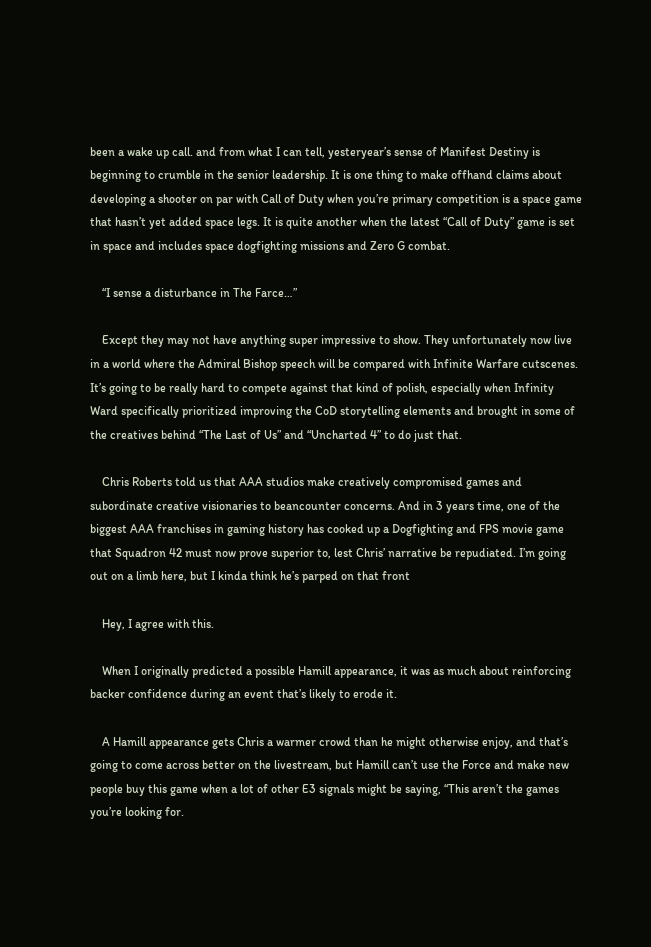been a wake up call. and from what I can tell, yesteryear’s sense of Manifest Destiny is beginning to crumble in the senior leadership. It is one thing to make offhand claims about developing a shooter on par with Call of Duty when you’re primary competition is a space game that hasn’t yet added space legs. It is quite another when the latest “Call of Duty” game is set in space and includes space dogfighting missions and Zero G combat.

    “I sense a disturbance in The Farce…”

    Except they may not have anything super impressive to show. They unfortunately now live in a world where the Admiral Bishop speech will be compared with Infinite Warfare cutscenes. It’s going to be really hard to compete against that kind of polish, especially when Infinity Ward specifically prioritized improving the CoD storytelling elements and brought in some of the creatives behind “The Last of Us” and “Uncharted 4” to do just that.

    Chris Roberts told us that AAA studios make creatively compromised games and subordinate creative visionaries to beancounter concerns. And in 3 years time, one of the biggest AAA franchises in gaming history has cooked up a Dogfighting and FPS movie game that Squadron 42 must now prove superior to, lest Chris’ narrative be repudiated. I’m going out on a limb here, but I kinda think he’s parped on that front

    Hey, I agree with this.

    When I originally predicted a possible Hamill appearance, it was as much about reinforcing backer confidence during an event that’s likely to erode it.

    A Hamill appearance gets Chris a warmer crowd than he might otherwise enjoy, and that’s going to come across better on the livestream, but Hamill can’t use the Force and make new people buy this game when a lot of other E3 signals might be saying, “This aren’t the games you’re looking for.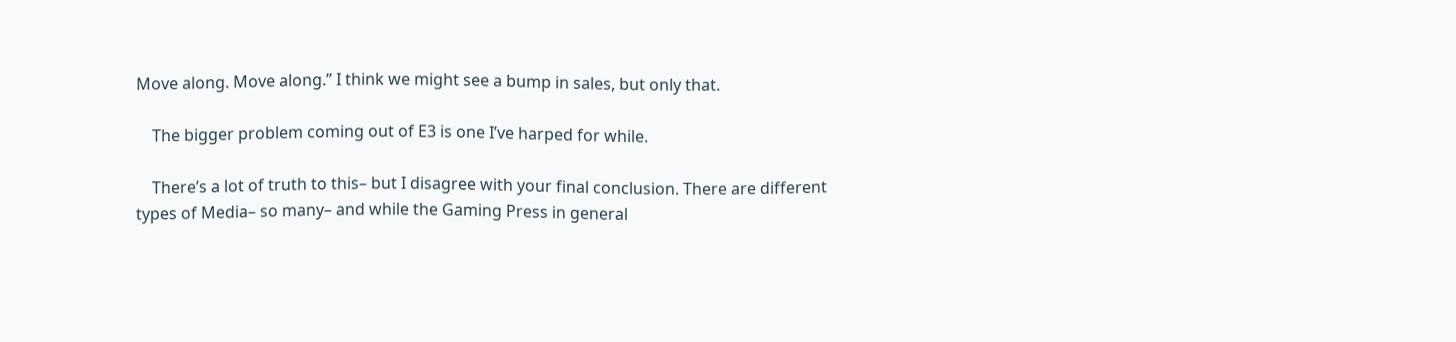Move along. Move along.” I think we might see a bump in sales, but only that.

    The bigger problem coming out of E3 is one I’ve harped for while.

    There’s a lot of truth to this– but I disagree with your final conclusion. There are different types of Media– so many– and while the Gaming Press in general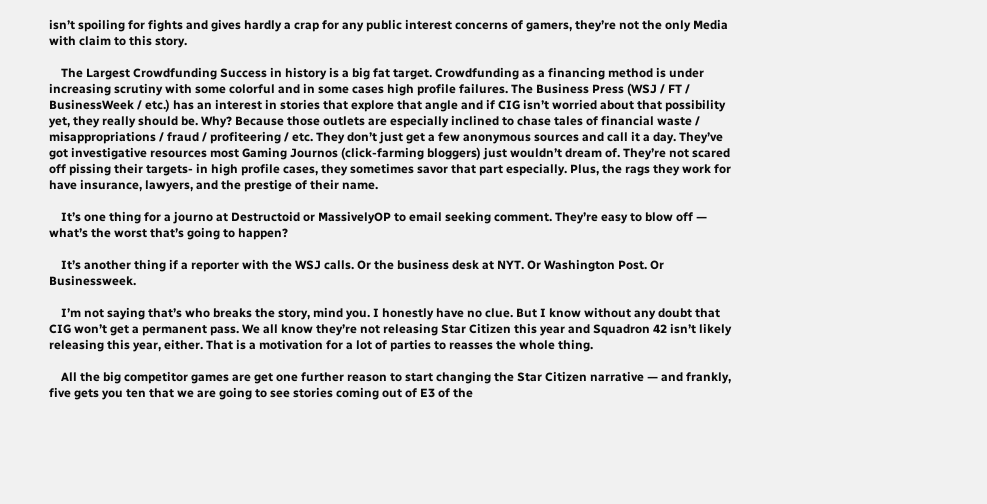isn’t spoiling for fights and gives hardly a crap for any public interest concerns of gamers, they’re not the only Media with claim to this story.

    The Largest Crowdfunding Success in history is a big fat target. Crowdfunding as a financing method is under increasing scrutiny with some colorful and in some cases high profile failures. The Business Press (WSJ / FT / BusinessWeek / etc.) has an interest in stories that explore that angle and if CIG isn’t worried about that possibility yet, they really should be. Why? Because those outlets are especially inclined to chase tales of financial waste / misappropriations / fraud / profiteering / etc. They don’t just get a few anonymous sources and call it a day. They’ve got investigative resources most Gaming Journos (click-farming bloggers) just wouldn’t dream of. They’re not scared off pissing their targets- in high profile cases, they sometimes savor that part especially. Plus, the rags they work for have insurance, lawyers, and the prestige of their name.

    It’s one thing for a journo at Destructoid or MassivelyOP to email seeking comment. They’re easy to blow off — what’s the worst that’s going to happen?

    It’s another thing if a reporter with the WSJ calls. Or the business desk at NYT. Or Washington Post. Or Businessweek.

    I’m not saying that’s who breaks the story, mind you. I honestly have no clue. But I know without any doubt that CIG won’t get a permanent pass. We all know they’re not releasing Star Citizen this year and Squadron 42 isn’t likely releasing this year, either. That is a motivation for a lot of parties to reasses the whole thing.

    All the big competitor games are get one further reason to start changing the Star Citizen narrative — and frankly, five gets you ten that we are going to see stories coming out of E3 of the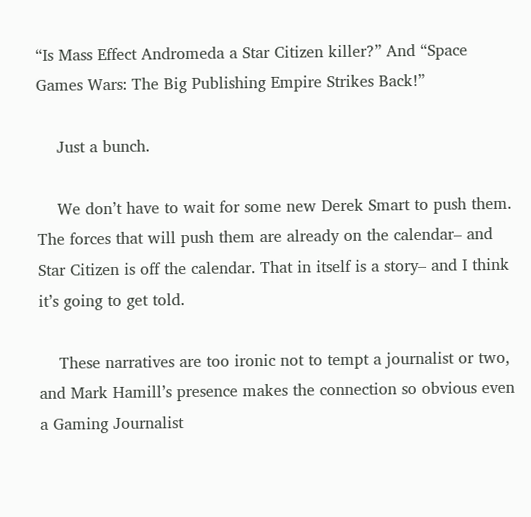“Is Mass Effect Andromeda a Star Citizen killer?” And “Space Games Wars: The Big Publishing Empire Strikes Back!”

    Just a bunch.

    We don’t have to wait for some new Derek Smart to push them. The forces that will push them are already on the calendar– and Star Citizen is off the calendar. That in itself is a story– and I think it’s going to get told.

    These narratives are too ironic not to tempt a journalist or two, and Mark Hamill’s presence makes the connection so obvious even a Gaming Journalist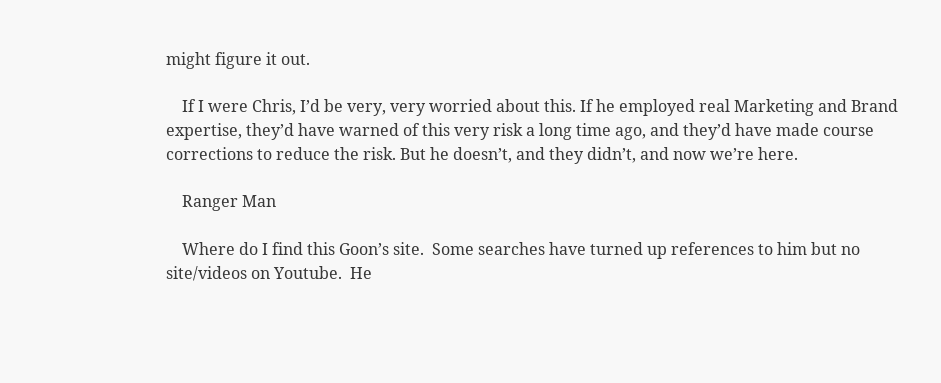might figure it out.

    If I were Chris, I’d be very, very worried about this. If he employed real Marketing and Brand expertise, they’d have warned of this very risk a long time ago, and they’d have made course corrections to reduce the risk. But he doesn’t, and they didn’t, and now we’re here.

    Ranger Man

    Where do I find this Goon’s site.  Some searches have turned up references to him but no site/videos on Youtube.  He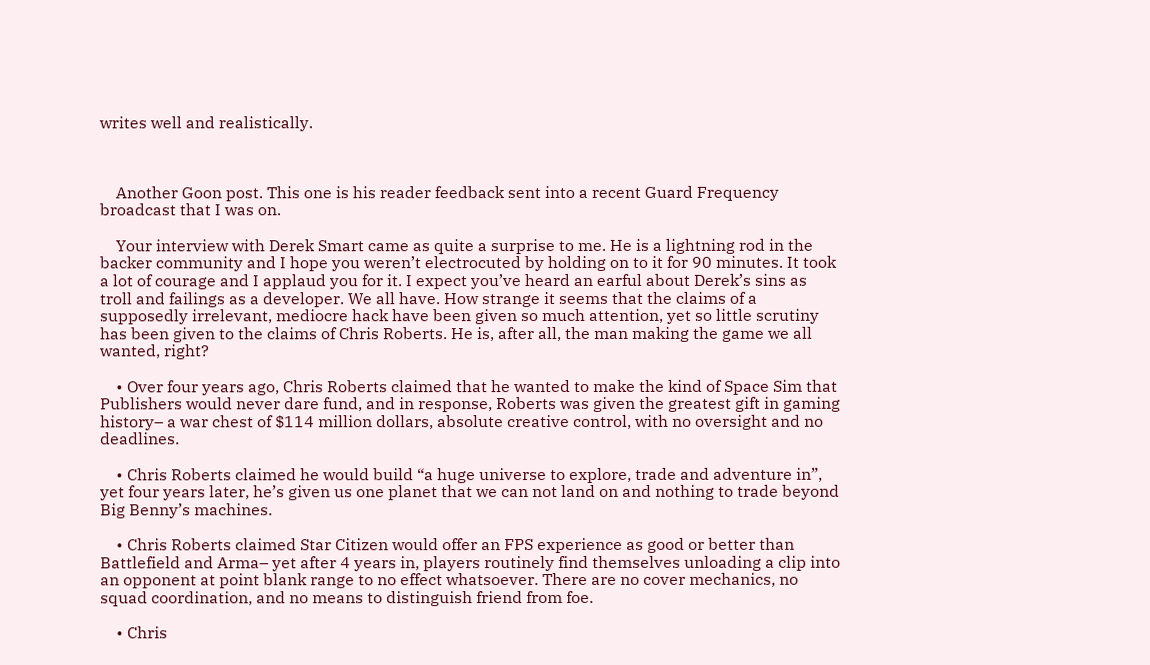writes well and realistically.



    Another Goon post. This one is his reader feedback sent into a recent Guard Frequency broadcast that I was on.

    Your interview with Derek Smart came as quite a surprise to me. He is a lightning rod in the backer community and I hope you weren’t electrocuted by holding on to it for 90 minutes. It took a lot of courage and I applaud you for it. I expect you’ve heard an earful about Derek’s sins as troll and failings as a developer. We all have. How strange it seems that the claims of a supposedly irrelevant, mediocre hack have been given so much attention, yet so little scrutiny has been given to the claims of Chris Roberts. He is, after all, the man making the game we all wanted, right?

    • Over four years ago, Chris Roberts claimed that he wanted to make the kind of Space Sim that Publishers would never dare fund, and in response, Roberts was given the greatest gift in gaming history– a war chest of $114 million dollars, absolute creative control, with no oversight and no deadlines.

    • Chris Roberts claimed he would build “a huge universe to explore, trade and adventure in”, yet four years later, he’s given us one planet that we can not land on and nothing to trade beyond Big Benny’s machines.

    • Chris Roberts claimed Star Citizen would offer an FPS experience as good or better than Battlefield and Arma– yet after 4 years in, players routinely find themselves unloading a clip into an opponent at point blank range to no effect whatsoever. There are no cover mechanics, no squad coordination, and no means to distinguish friend from foe.

    • Chris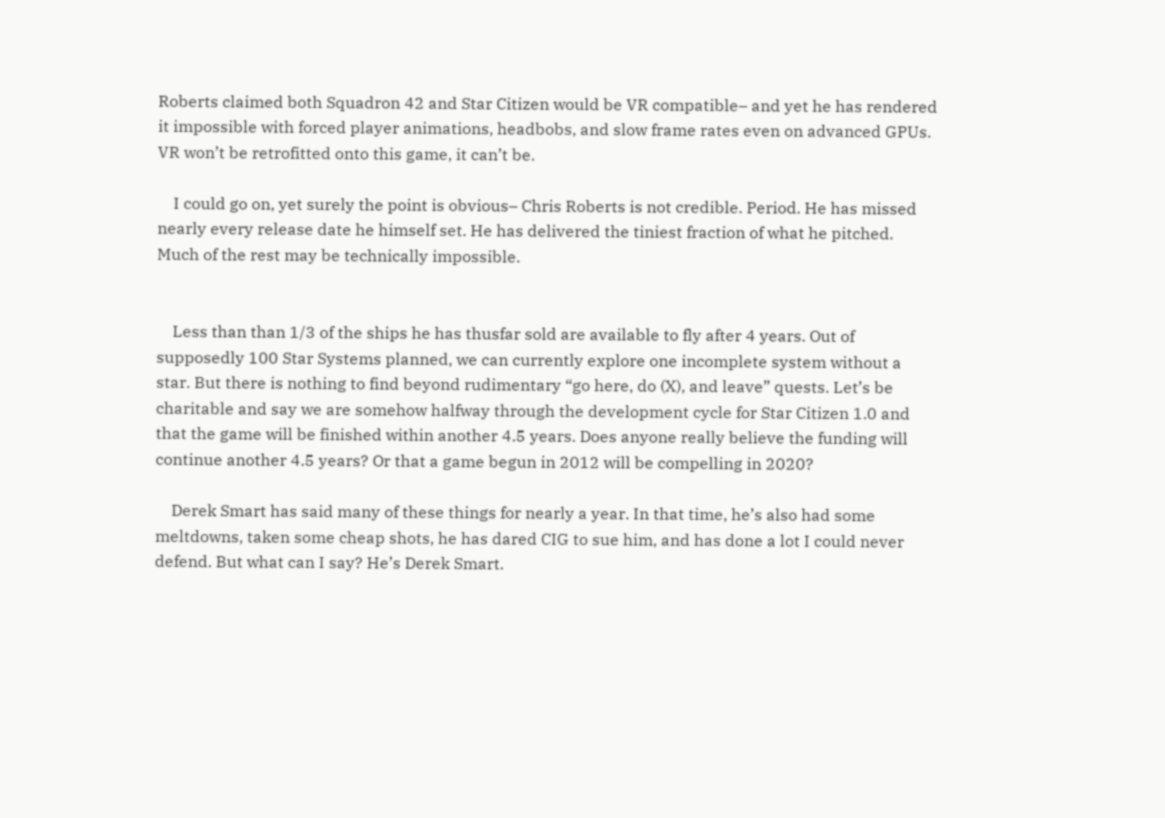Roberts claimed both Squadron 42 and Star Citizen would be VR compatible– and yet he has rendered it impossible with forced player animations, headbobs, and slow frame rates even on advanced GPUs. VR won’t be retrofitted onto this game, it can’t be.

    I could go on, yet surely the point is obvious– Chris Roberts is not credible. Period. He has missed nearly every release date he himself set. He has delivered the tiniest fraction of what he pitched. Much of the rest may be technically impossible.


    Less than than 1/3 of the ships he has thusfar sold are available to fly after 4 years. Out of supposedly 100 Star Systems planned, we can currently explore one incomplete system without a star. But there is nothing to find beyond rudimentary “go here, do (X), and leave” quests. Let’s be charitable and say we are somehow halfway through the development cycle for Star Citizen 1.0 and that the game will be finished within another 4.5 years. Does anyone really believe the funding will continue another 4.5 years? Or that a game begun in 2012 will be compelling in 2020?

    Derek Smart has said many of these things for nearly a year. In that time, he’s also had some meltdowns, taken some cheap shots, he has dared CIG to sue him, and has done a lot I could never defend. But what can I say? He’s Derek Smart.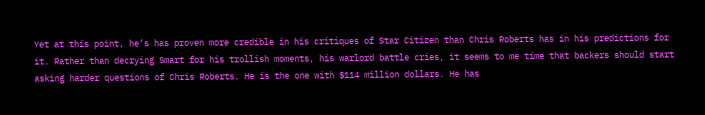Yet at this point, he’s has proven more credible in his critiques of Star Citizen than Chris Roberts has in his predictions for it. Rather than decrying Smart for his trollish moments, his warlord battle cries, it seems to me time that backers should start asking harder questions of Chris Roberts. He is the one with $114 million dollars. He has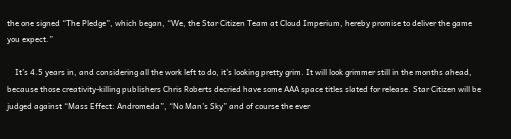the one signed “The Pledge”, which began, “We, the Star Citizen Team at Cloud Imperium, hereby promise to deliver the game you expect.”

    It’s 4.5 years in, and considering all the work left to do, it’s looking pretty grim. It will look grimmer still in the months ahead, because those creativity-killing publishers Chris Roberts decried have some AAA space titles slated for release. Star Citizen will be judged against “Mass Effect: Andromeda”, “No Man’s Sky” and of course the ever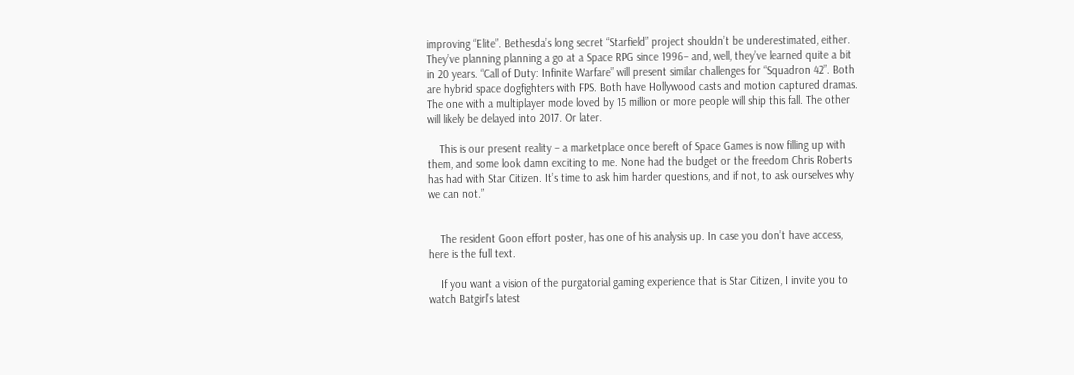improving “Elite”. Bethesda’s long secret “Starfield” project shouldn’t be underestimated, either. They’ve planning planning a go at a Space RPG since 1996– and, well, they’ve learned quite a bit in 20 years. “Call of Duty: Infinite Warfare” will present similar challenges for “Squadron 42”. Both are hybrid space dogfighters with FPS. Both have Hollywood casts and motion captured dramas. The one with a multiplayer mode loved by 15 million or more people will ship this fall. The other will likely be delayed into 2017. Or later.

    This is our present reality – a marketplace once bereft of Space Games is now filling up with them, and some look damn exciting to me. None had the budget or the freedom Chris Roberts has had with Star Citizen. It’s time to ask him harder questions, and if not, to ask ourselves why we can not.”


    The resident Goon effort poster, has one of his analysis up. In case you don’t have access, here is the full text.

    If you want a vision of the purgatorial gaming experience that is Star Citizen, I invite you to watch Batgirl’s latest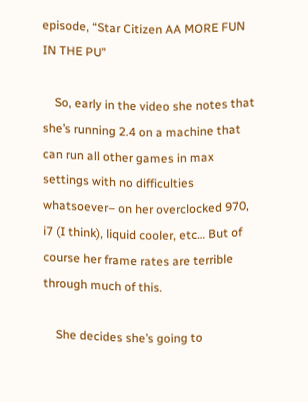episode, “Star Citizen AA MORE FUN IN THE PU”

    So, early in the video she notes that she’s running 2.4 on a machine that can run all other games in max settings with no difficulties whatsoever– on her overclocked 970, i7 (I think), liquid cooler, etc… But of course her frame rates are terrible through much of this.

    She decides she’s going to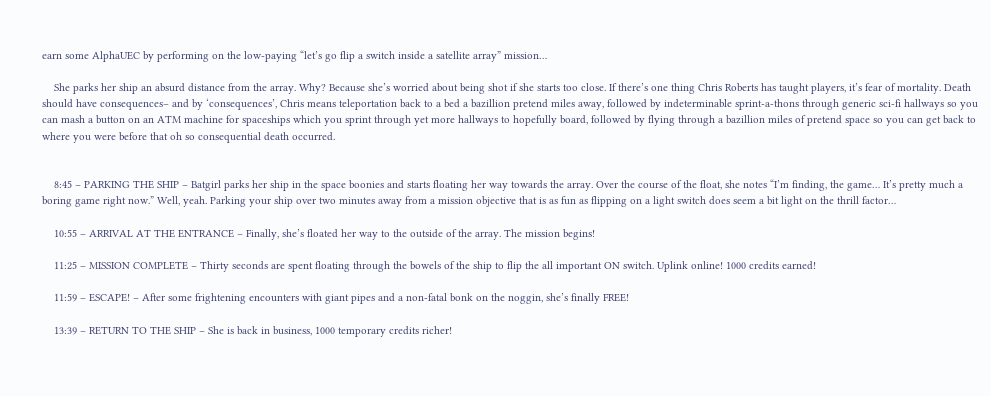earn some AlphaUEC by performing on the low-paying “let’s go flip a switch inside a satellite array” mission…

    She parks her ship an absurd distance from the array. Why? Because she’s worried about being shot if she starts too close. If there’s one thing Chris Roberts has taught players, it’s fear of mortality. Death should have consequences– and by ‘consequences’, Chris means teleportation back to a bed a bazillion pretend miles away, followed by indeterminable sprint-a-thons through generic sci-fi hallways so you can mash a button on an ATM machine for spaceships which you sprint through yet more hallways to hopefully board, followed by flying through a bazillion miles of pretend space so you can get back to where you were before that oh so consequential death occurred.


    8:45 – PARKING THE SHIP – Batgirl parks her ship in the space boonies and starts floating her way towards the array. Over the course of the float, she notes “I’m finding, the game… It’s pretty much a boring game right now.” Well, yeah. Parking your ship over two minutes away from a mission objective that is as fun as flipping on a light switch does seem a bit light on the thrill factor…

    10:55 – ARRIVAL AT THE ENTRANCE – Finally, she’s floated her way to the outside of the array. The mission begins!

    11:25 – MISSION COMPLETE – Thirty seconds are spent floating through the bowels of the ship to flip the all important ON switch. Uplink online! 1000 credits earned!

    11:59 – ESCAPE! – After some frightening encounters with giant pipes and a non-fatal bonk on the noggin, she’s finally FREE!

    13:39 – RETURN TO THE SHIP – She is back in business, 1000 temporary credits richer!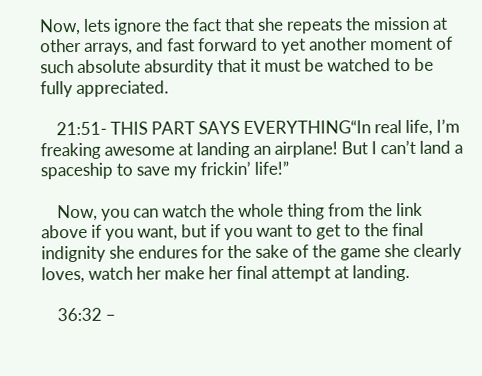Now, lets ignore the fact that she repeats the mission at other arrays, and fast forward to yet another moment of such absolute absurdity that it must be watched to be fully appreciated.

    21:51- THIS PART SAYS EVERYTHING“In real life, I’m freaking awesome at landing an airplane! But I can’t land a spaceship to save my frickin’ life!”

    Now, you can watch the whole thing from the link above if you want, but if you want to get to the final indignity she endures for the sake of the game she clearly loves, watch her make her final attempt at landing.

    36:32 –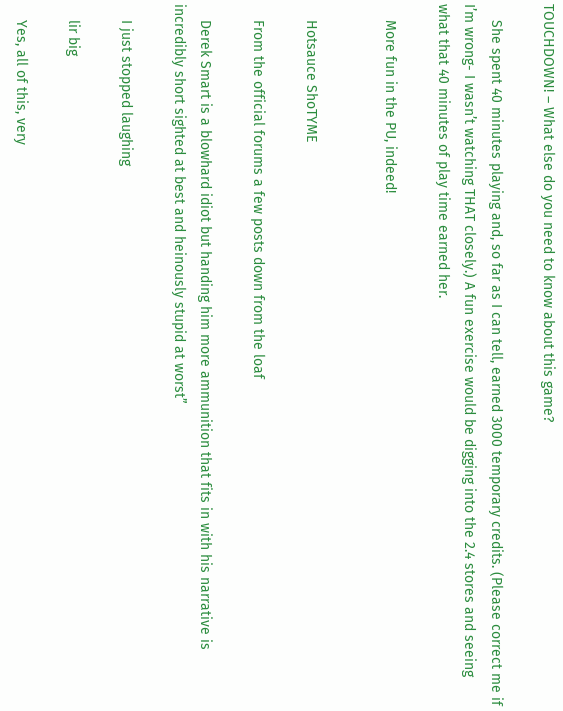TOUCHDOWN! – What else do you need to know about this game?

    She spent 40 minutes playing and, so far as I can tell, earned 3000 temporary credits. (Please correct me if I’m wrong- I wasn’t watching THAT closely.) A fun exercise would be digging into the 2.4 stores and seeing what that 40 minutes of play time earned her.

    More fun in the PU, indeed!


    Hotsauce ShoTYME

    From the official forums a few posts down from the loaf

    Derek Smart is a blowhard idiot but handing him more ammunition that fits in with his narrative is incredibly short sighted at best and heinously stupid at worst”

    I just stopped laughing

    lir big

    Yes, all of this, very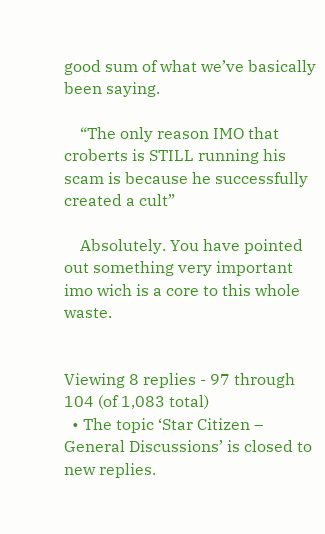good sum of what we’ve basically been saying.

    “The only reason IMO that croberts is STILL running his scam is because he successfully created a cult”

    Absolutely. You have pointed out something very important imo wich is a core to this whole waste.


Viewing 8 replies - 97 through 104 (of 1,083 total)
  • The topic ‘Star Citizen – General Discussions’ is closed to new replies.